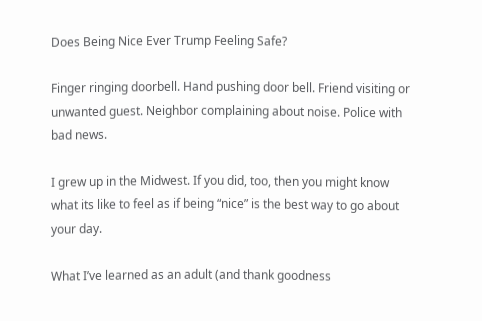Does Being Nice Ever Trump Feeling Safe?

Finger ringing doorbell. Hand pushing door bell. Friend visiting or unwanted guest. Neighbor complaining about noise. Police with bad news.

I grew up in the Midwest. If you did, too, then you might know what its like to feel as if being “nice” is the best way to go about your day.

What I’ve learned as an adult (and thank goodness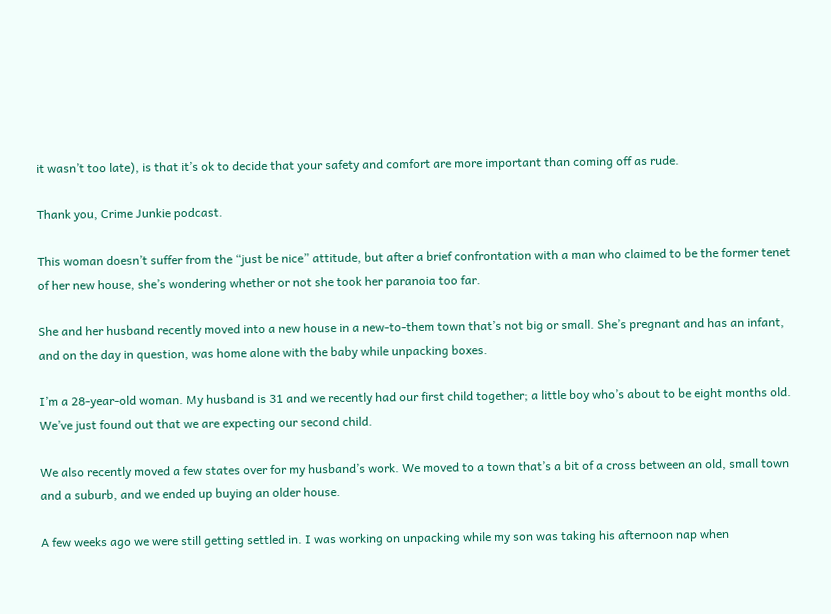it wasn’t too late), is that it’s ok to decide that your safety and comfort are more important than coming off as rude.

Thank you, Crime Junkie podcast.

This woman doesn’t suffer from the “just be nice” attitude, but after a brief confrontation with a man who claimed to be the former tenet of her new house, she’s wondering whether or not she took her paranoia too far.

She and her husband recently moved into a new house in a new-to-them town that’s not big or small. She’s pregnant and has an infant, and on the day in question, was home alone with the baby while unpacking boxes.

I’m a 28-year-old woman. My husband is 31 and we recently had our first child together; a little boy who’s about to be eight months old. We’ve just found out that we are expecting our second child.

We also recently moved a few states over for my husband’s work. We moved to a town that’s a bit of a cross between an old, small town and a suburb, and we ended up buying an older house.

A few weeks ago we were still getting settled in. I was working on unpacking while my son was taking his afternoon nap when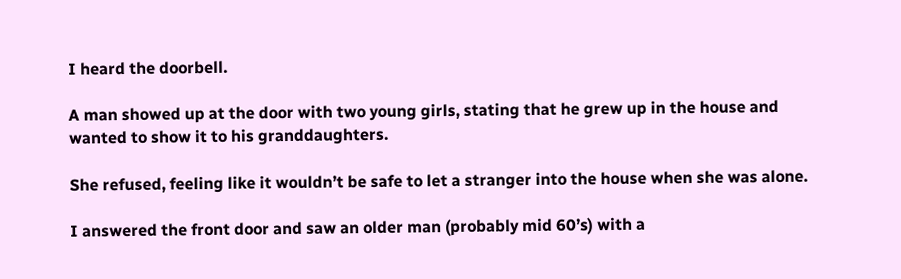I heard the doorbell.

A man showed up at the door with two young girls, stating that he grew up in the house and wanted to show it to his granddaughters.

She refused, feeling like it wouldn’t be safe to let a stranger into the house when she was alone.

I answered the front door and saw an older man (probably mid 60’s) with a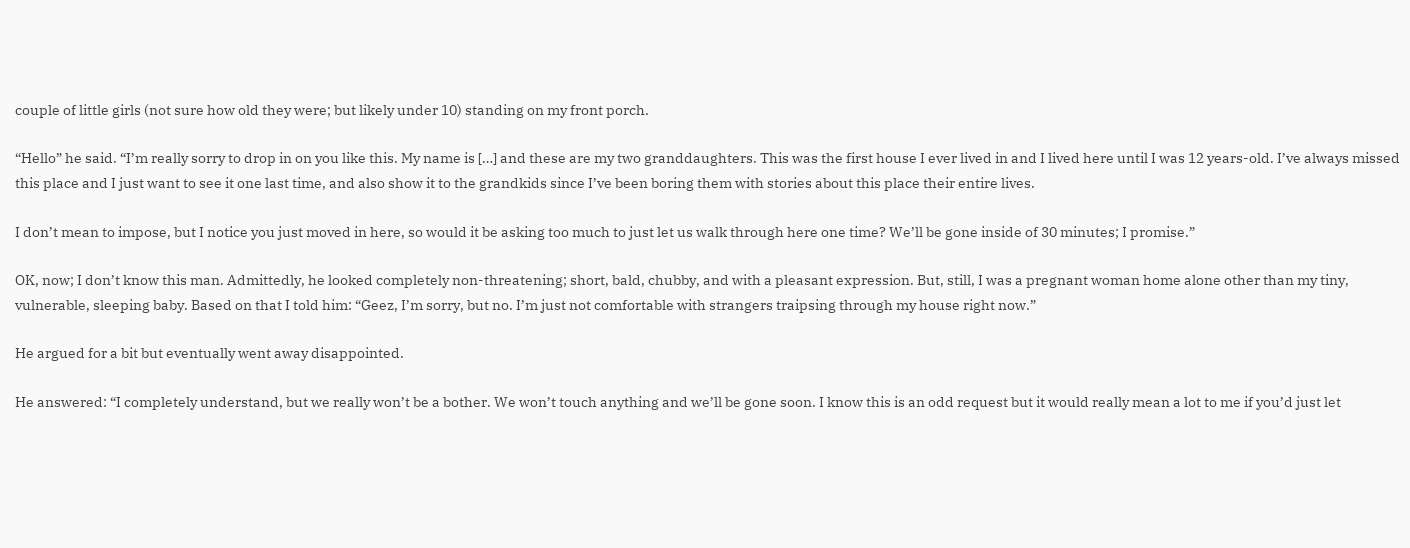couple of little girls (not sure how old they were; but likely under 10) standing on my front porch.

“Hello” he said. “I’m really sorry to drop in on you like this. My name is […] and these are my two granddaughters. This was the first house I ever lived in and I lived here until I was 12 years-old. I’ve always missed this place and I just want to see it one last time, and also show it to the grandkids since I’ve been boring them with stories about this place their entire lives.

I don’t mean to impose, but I notice you just moved in here, so would it be asking too much to just let us walk through here one time? We’ll be gone inside of 30 minutes; I promise.”

OK, now; I don’t know this man. Admittedly, he looked completely non-threatening; short, bald, chubby, and with a pleasant expression. But, still, I was a pregnant woman home alone other than my tiny, vulnerable, sleeping baby. Based on that I told him: “Geez, I’m sorry, but no. I’m just not comfortable with strangers traipsing through my house right now.”

He argued for a bit but eventually went away disappointed.

He answered: “I completely understand, but we really won’t be a bother. We won’t touch anything and we’ll be gone soon. I know this is an odd request but it would really mean a lot to me if you’d just let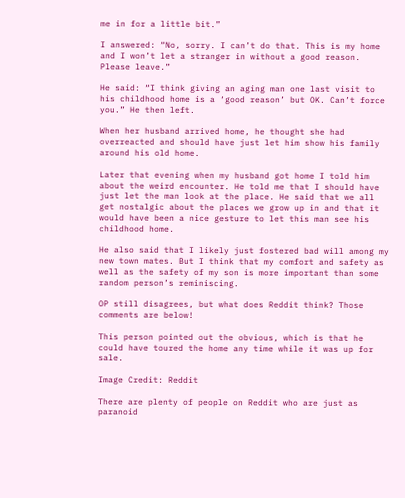me in for a little bit.”

I answered: “No, sorry. I can’t do that. This is my home and I won’t let a stranger in without a good reason. Please leave.”

He said: “I think giving an aging man one last visit to his childhood home is a ‘good reason’ but OK. Can’t force you.” He then left.

When her husband arrived home, he thought she had overreacted and should have just let him show his family around his old home.

Later that evening when my husband got home I told him about the weird encounter. He told me that I should have just let the man look at the place. He said that we all get nostalgic about the places we grow up in and that it would have been a nice gesture to let this man see his childhood home.

He also said that I likely just fostered bad will among my new town mates. But I think that my comfort and safety as well as the safety of my son is more important than some random person’s reminiscing.

OP still disagrees, but what does Reddit think? Those comments are below!

This person pointed out the obvious, which is that he could have toured the home any time while it was up for sale.

Image Credit: Reddit

There are plenty of people on Reddit who are just as paranoid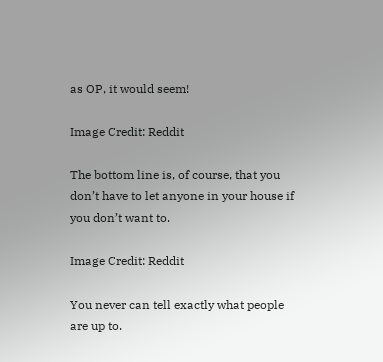as OP, it would seem!

Image Credit: Reddit

The bottom line is, of course, that you don’t have to let anyone in your house if you don’t want to.

Image Credit: Reddit

You never can tell exactly what people are up to.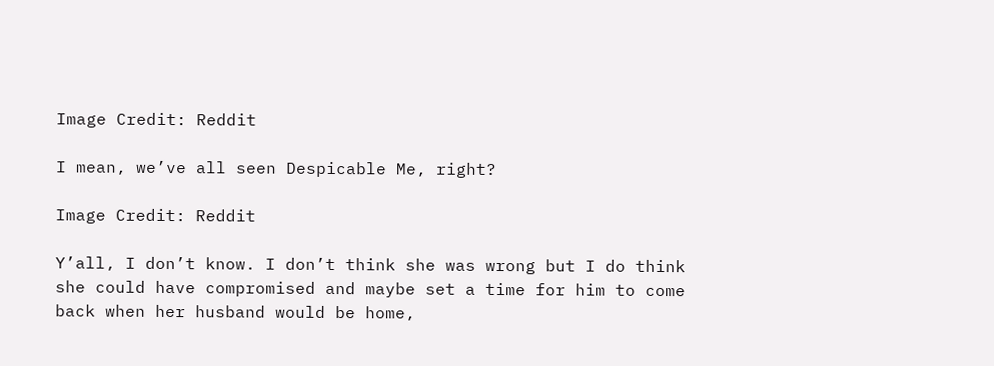Image Credit: Reddit

I mean, we’ve all seen Despicable Me, right?

Image Credit: Reddit

Y’all, I don’t know. I don’t think she was wrong but I do think she could have compromised and maybe set a time for him to come back when her husband would be home,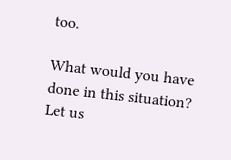too.

What would you have done in this situation? Let us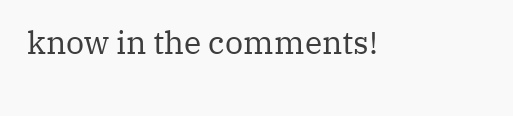know in the comments!